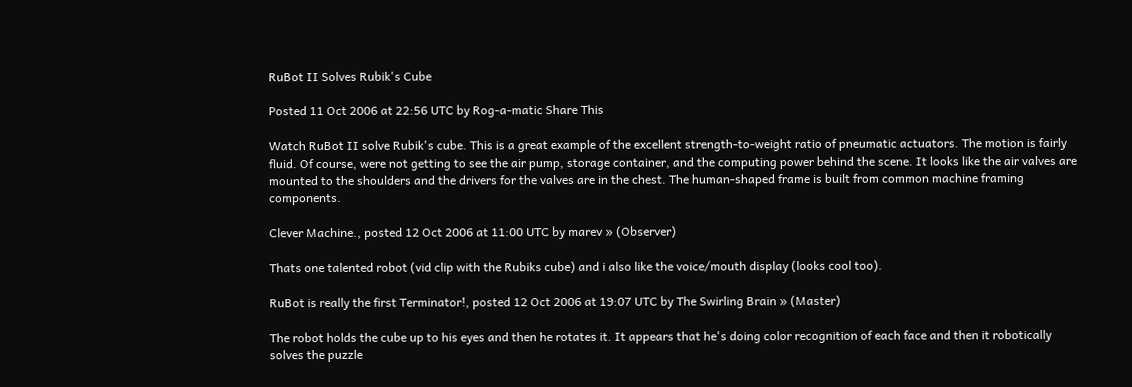RuBot II Solves Rubik's Cube

Posted 11 Oct 2006 at 22:56 UTC by Rog-a-matic Share This

Watch RuBot II solve Rubik's cube. This is a great example of the excellent strength-to-weight ratio of pneumatic actuators. The motion is fairly fluid. Of course, were not getting to see the air pump, storage container, and the computing power behind the scene. It looks like the air valves are mounted to the shoulders and the drivers for the valves are in the chest. The human-shaped frame is built from common machine framing components.

Clever Machine., posted 12 Oct 2006 at 11:00 UTC by marev » (Observer)

Thats one talented robot (vid clip with the Rubiks cube) and i also like the voice/mouth display (looks cool too).

RuBot is really the first Terminator!, posted 12 Oct 2006 at 19:07 UTC by The Swirling Brain » (Master)

The robot holds the cube up to his eyes and then he rotates it. It appears that he's doing color recognition of each face and then it robotically solves the puzzle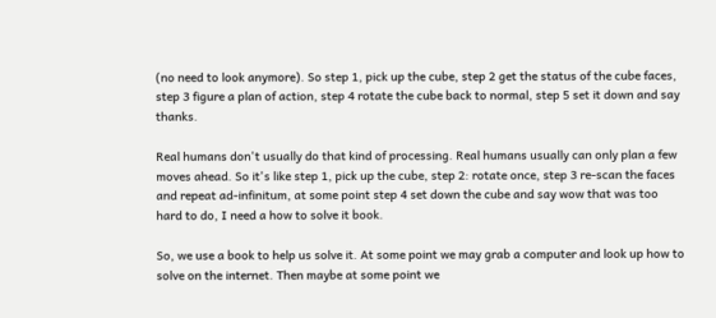(no need to look anymore). So step 1, pick up the cube, step 2 get the status of the cube faces, step 3 figure a plan of action, step 4 rotate the cube back to normal, step 5 set it down and say thanks.

Real humans don't usually do that kind of processing. Real humans usually can only plan a few moves ahead. So it's like step 1, pick up the cube, step 2: rotate once, step 3 re-scan the faces and repeat ad-infinitum, at some point step 4 set down the cube and say wow that was too hard to do, I need a how to solve it book.

So, we use a book to help us solve it. At some point we may grab a computer and look up how to solve on the internet. Then maybe at some point we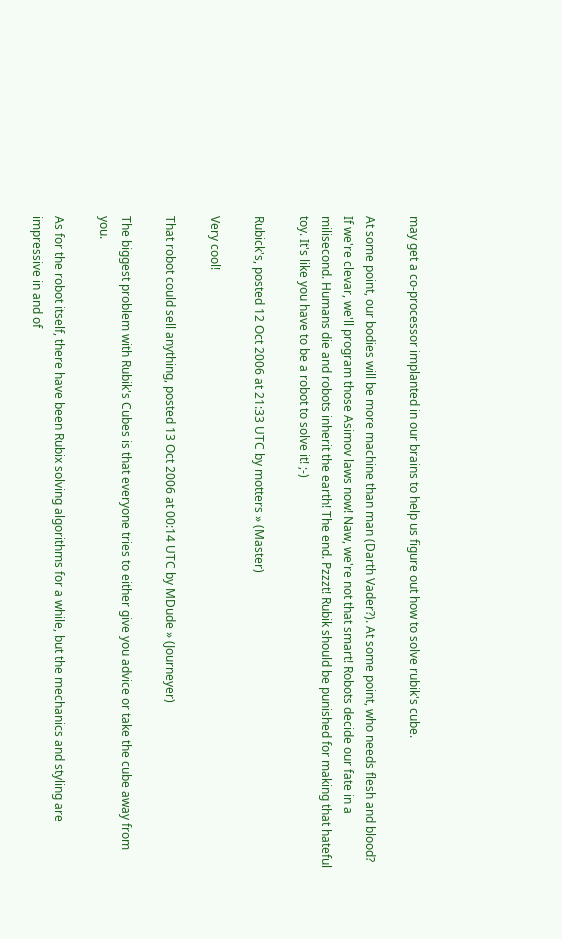may get a co-processor implanted in our brains to help us figure out how to solve rubik's cube.

At some point, our bodies will be more machine than man (Darth Vader?). At some point, who needs flesh and blood? If we're clevar, we'll program those Asimov laws now! Naw, we're not that smart! Robots decide our fate in a milisecond. Humans die and robots inherit the earth! The end. Pzzzt! Rubik should be punished for making that hateful toy. It's like you have to be a robot to solve it! ;-)

Rubick's, posted 12 Oct 2006 at 21:33 UTC by motters » (Master)

Very cool!

That robot could sell anything, posted 13 Oct 2006 at 00:14 UTC by MDude » (Journeyer)

The biggest problem with Rubik's Cubes is that everyone tries to either give you advice or take the cube away from you.

As for the robot itself, there have been Rubix solving algorithms for a while, but the mechanics and styling are impressive in and of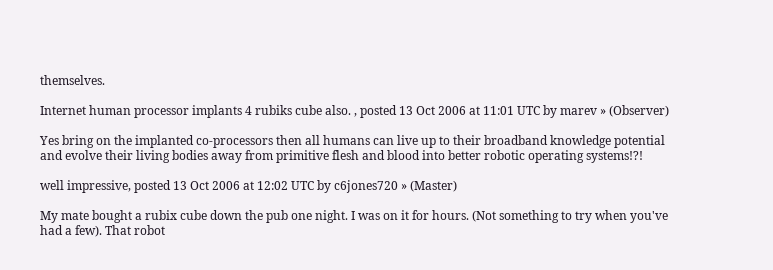themselves.

Internet human processor implants 4 rubiks cube also. , posted 13 Oct 2006 at 11:01 UTC by marev » (Observer)

Yes bring on the implanted co-processors then all humans can live up to their broadband knowledge potential and evolve their living bodies away from primitive flesh and blood into better robotic operating systems!?!

well impressive, posted 13 Oct 2006 at 12:02 UTC by c6jones720 » (Master)

My mate bought a rubix cube down the pub one night. I was on it for hours. (Not something to try when you've had a few). That robot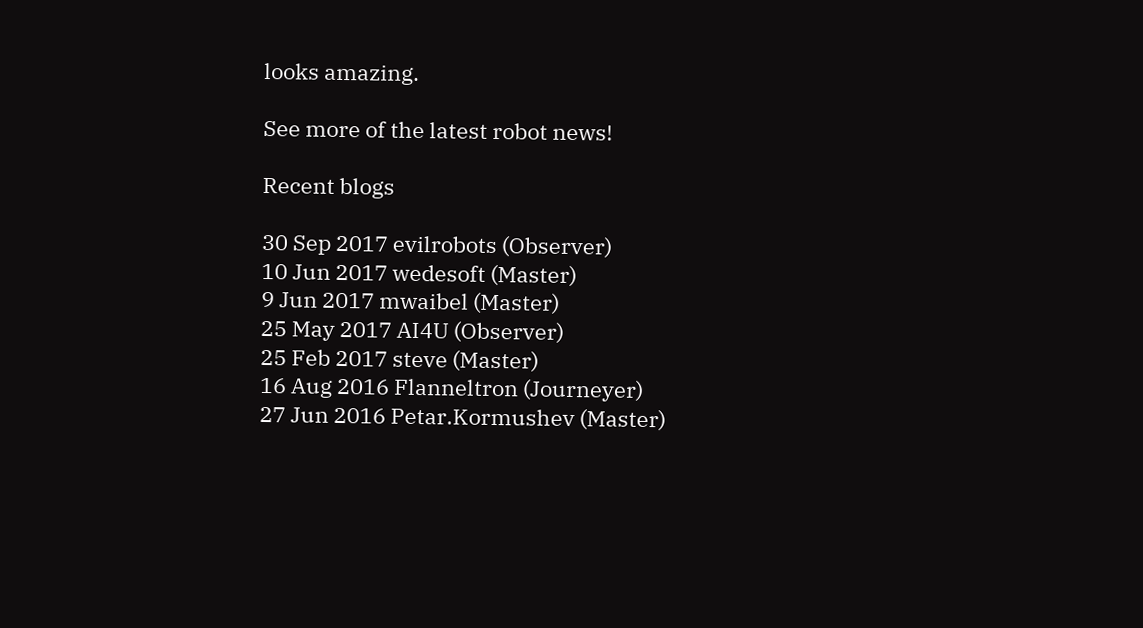looks amazing.

See more of the latest robot news!

Recent blogs

30 Sep 2017 evilrobots (Observer)
10 Jun 2017 wedesoft (Master)
9 Jun 2017 mwaibel (Master)
25 May 2017 AI4U (Observer)
25 Feb 2017 steve (Master)
16 Aug 2016 Flanneltron (Journeyer)
27 Jun 2016 Petar.Kormushev (Master)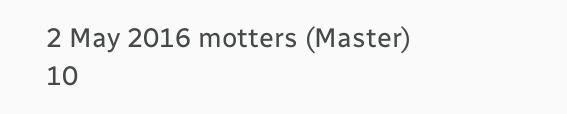2 May 2016 motters (Master)
10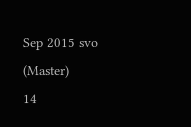Sep 2015 svo (Master)
14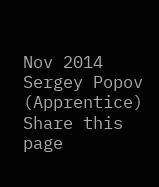Nov 2014 Sergey Popov (Apprentice)
Share this page